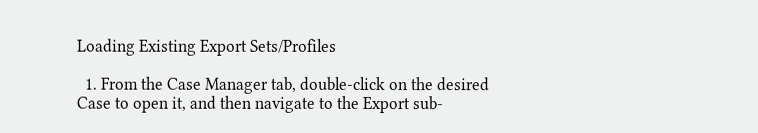Loading Existing Export Sets/Profiles

  1. From the Case Manager tab, double-click on the desired Case to open it, and then navigate to the Export sub-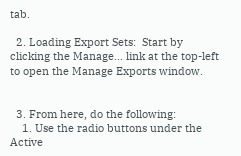tab.

  2. Loading Export Sets:  Start by clicking the Manage... link at the top-left to open the Manage Exports window.


  3. From here, do the following:
    1. Use the radio buttons under the Active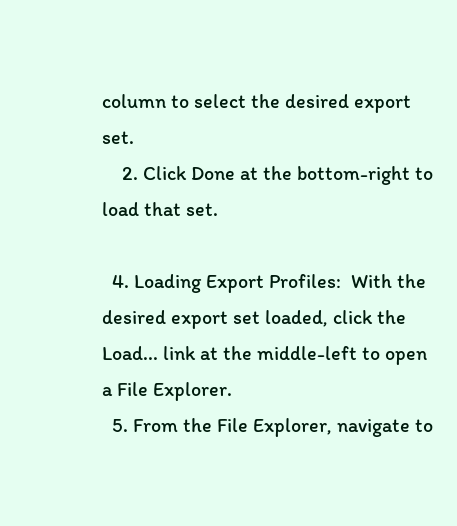column to select the desired export set.
    2. Click Done at the bottom-right to load that set.

  4. Loading Export Profiles:  With the desired export set loaded, click the Load... link at the middle-left to open a File Explorer.
  5. From the File Explorer, navigate to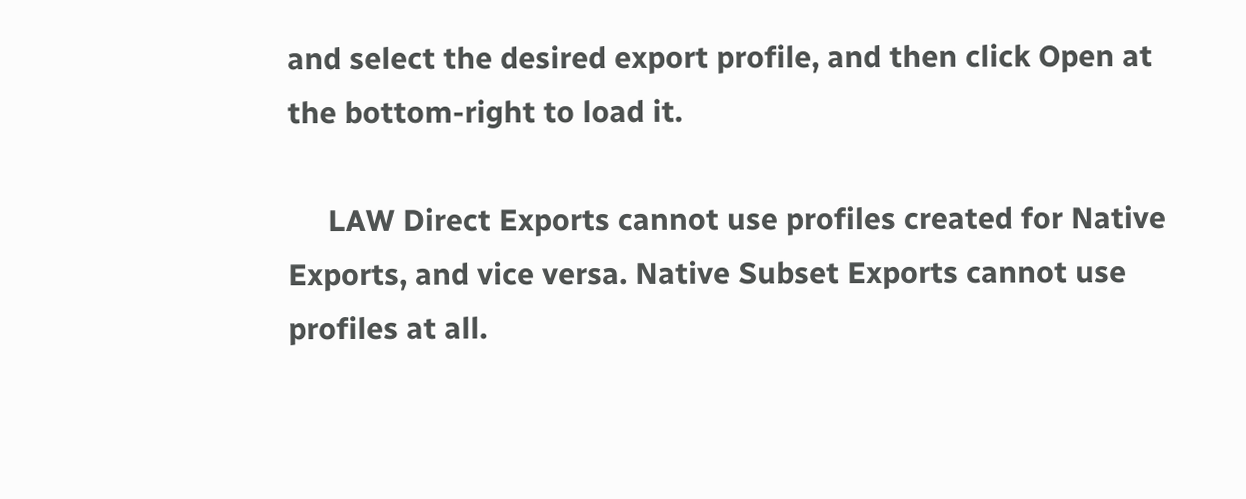and select the desired export profile, and then click Open at the bottom-right to load it.

     LAW Direct Exports cannot use profiles created for Native Exports, and vice versa. Native Subset Exports cannot use profiles at all.